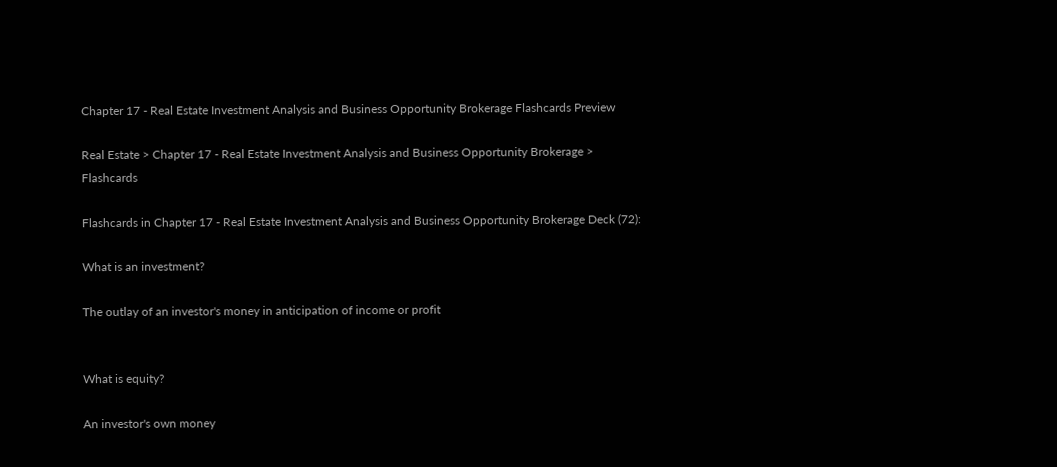Chapter 17 - Real Estate Investment Analysis and Business Opportunity Brokerage Flashcards Preview

Real Estate > Chapter 17 - Real Estate Investment Analysis and Business Opportunity Brokerage > Flashcards

Flashcards in Chapter 17 - Real Estate Investment Analysis and Business Opportunity Brokerage Deck (72):

What is an investment?

The outlay of an investor's money in anticipation of income or profit


What is equity?

An investor's own money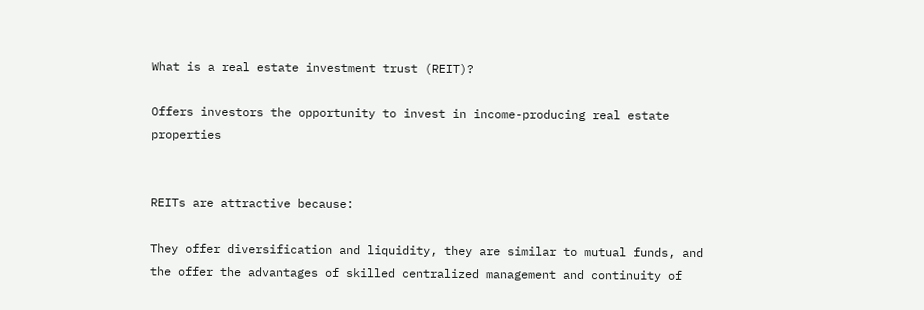What is a real estate investment trust (REIT)?

Offers investors the opportunity to invest in income-producing real estate properties


REITs are attractive because:

They offer diversification and liquidity, they are similar to mutual funds, and the offer the advantages of skilled centralized management and continuity of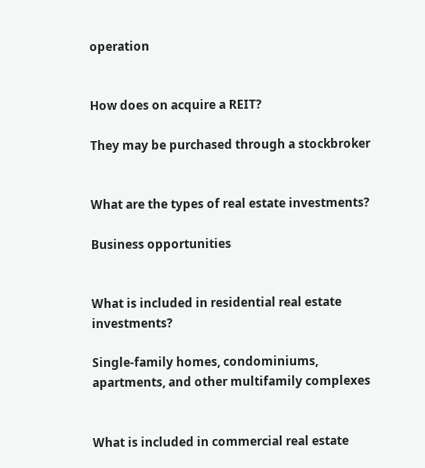operation


How does on acquire a REIT?

They may be purchased through a stockbroker


What are the types of real estate investments?

Business opportunities


What is included in residential real estate investments?

Single-family homes, condominiums, apartments, and other multifamily complexes


What is included in commercial real estate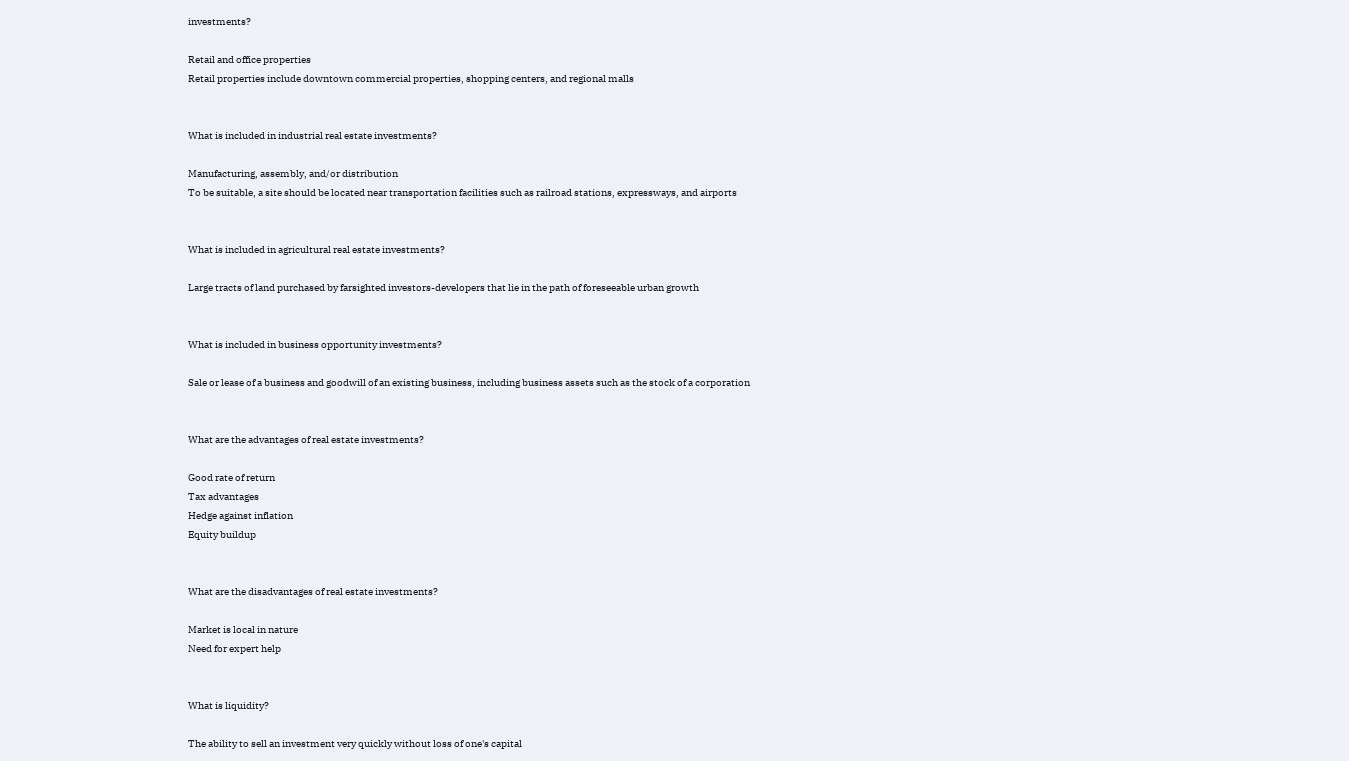investments?

Retail and office properties
Retail properties include downtown commercial properties, shopping centers, and regional malls


What is included in industrial real estate investments?

Manufacturing, assembly, and/or distribution
To be suitable, a site should be located near transportation facilities such as railroad stations, expressways, and airports


What is included in agricultural real estate investments?

Large tracts of land purchased by farsighted investors-developers that lie in the path of foreseeable urban growth


What is included in business opportunity investments?

Sale or lease of a business and goodwill of an existing business, including business assets such as the stock of a corporation


What are the advantages of real estate investments?

Good rate of return
Tax advantages
Hedge against inflation
Equity buildup


What are the disadvantages of real estate investments?

Market is local in nature
Need for expert help


What is liquidity?

The ability to sell an investment very quickly without loss of one's capital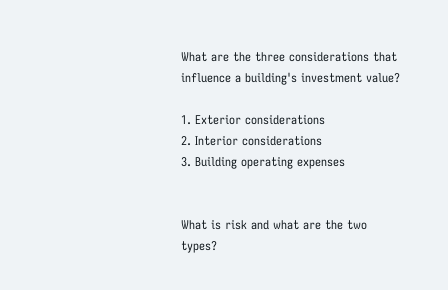What are the three considerations that influence a building's investment value?

1. Exterior considerations
2. Interior considerations
3. Building operating expenses


What is risk and what are the two types?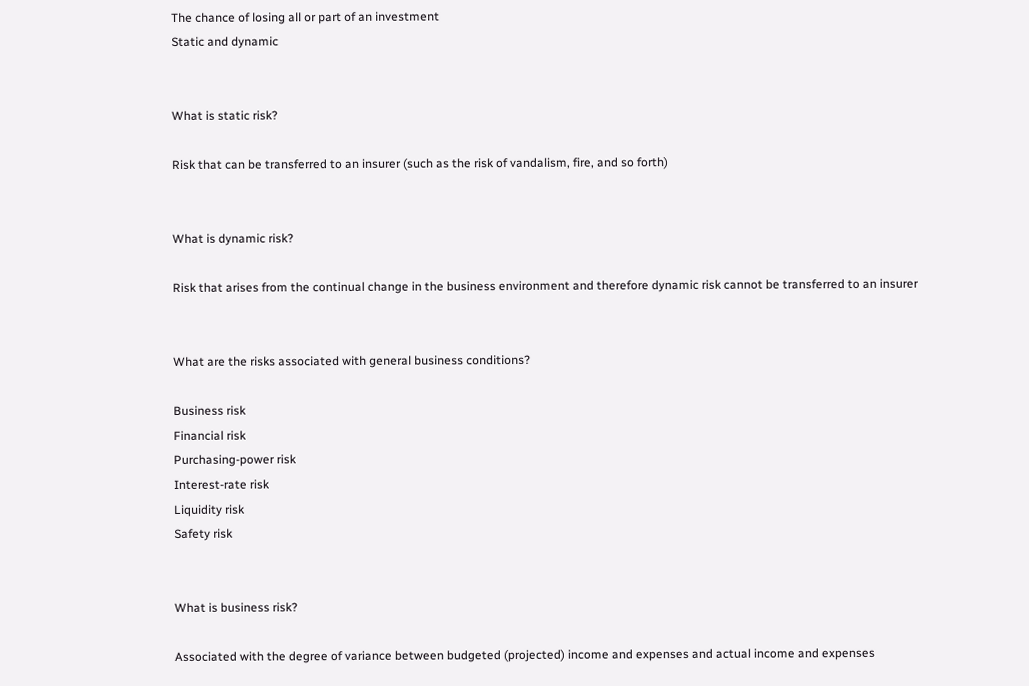The chance of losing all or part of an investment
Static and dynamic


What is static risk?

Risk that can be transferred to an insurer (such as the risk of vandalism, fire, and so forth)


What is dynamic risk?

Risk that arises from the continual change in the business environment and therefore dynamic risk cannot be transferred to an insurer


What are the risks associated with general business conditions?

Business risk
Financial risk
Purchasing-power risk
Interest-rate risk
Liquidity risk
Safety risk


What is business risk?

Associated with the degree of variance between budgeted (projected) income and expenses and actual income and expenses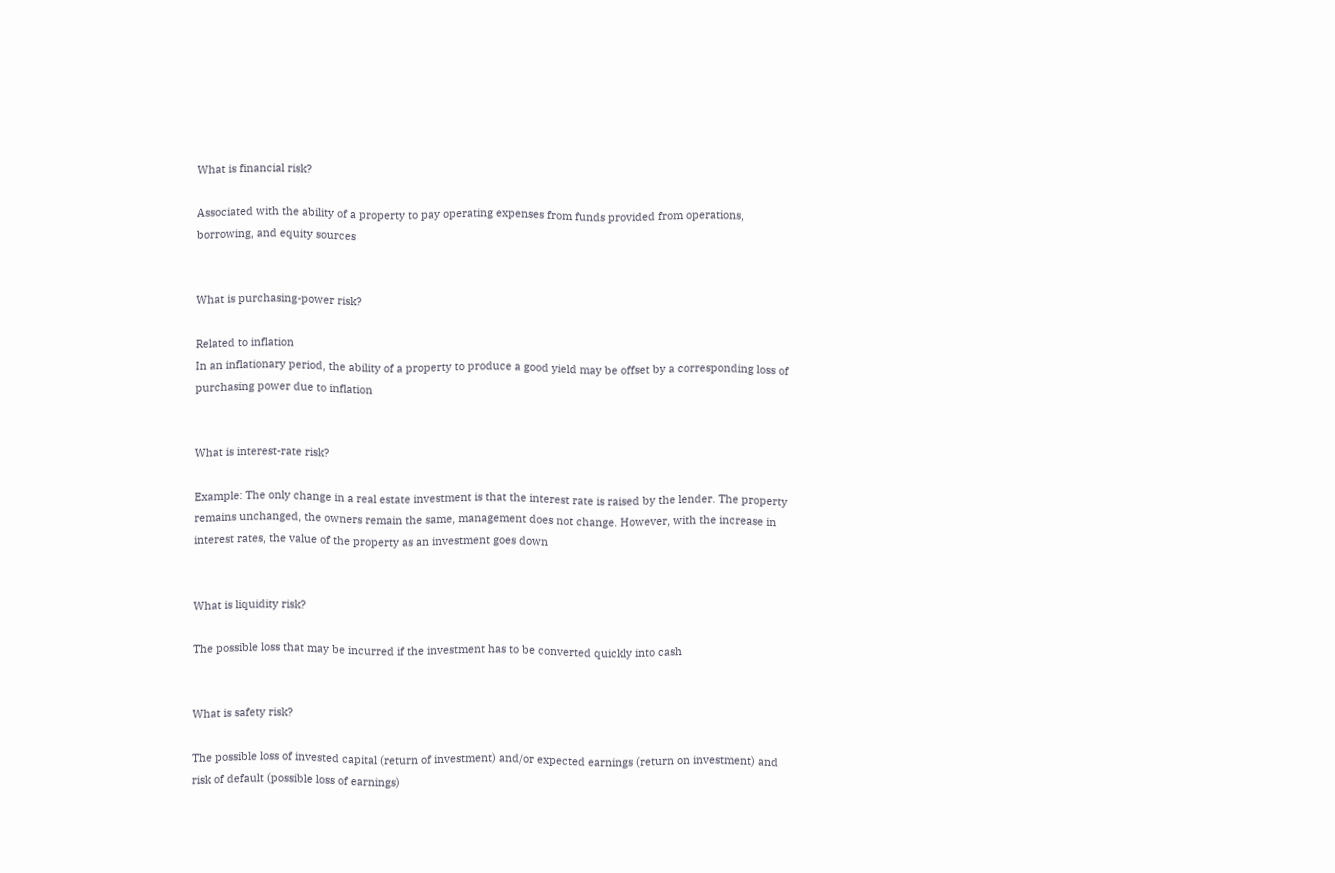What is financial risk?

Associated with the ability of a property to pay operating expenses from funds provided from operations, borrowing, and equity sources


What is purchasing-power risk?

Related to inflation
In an inflationary period, the ability of a property to produce a good yield may be offset by a corresponding loss of purchasing power due to inflation


What is interest-rate risk?

Example: The only change in a real estate investment is that the interest rate is raised by the lender. The property remains unchanged, the owners remain the same, management does not change. However, with the increase in interest rates, the value of the property as an investment goes down


What is liquidity risk?

The possible loss that may be incurred if the investment has to be converted quickly into cash


What is safety risk?

The possible loss of invested capital (return of investment) and/or expected earnings (return on investment) and risk of default (possible loss of earnings)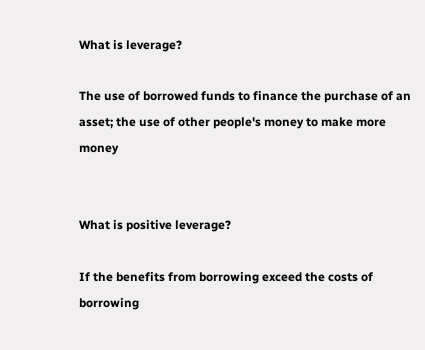What is leverage?

The use of borrowed funds to finance the purchase of an asset; the use of other people's money to make more money


What is positive leverage?

If the benefits from borrowing exceed the costs of borrowing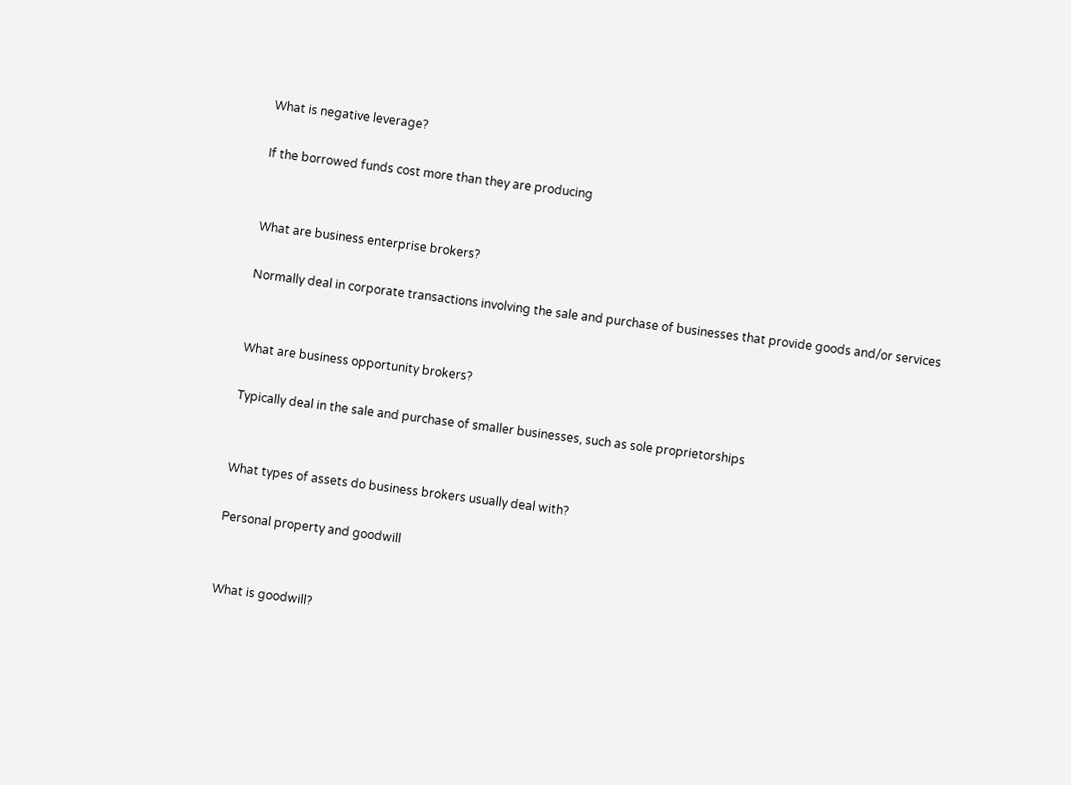What is negative leverage?

If the borrowed funds cost more than they are producing


What are business enterprise brokers?

Normally deal in corporate transactions involving the sale and purchase of businesses that provide goods and/or services


What are business opportunity brokers?

Typically deal in the sale and purchase of smaller businesses, such as sole proprietorships


What types of assets do business brokers usually deal with?

Personal property and goodwill


What is goodwill?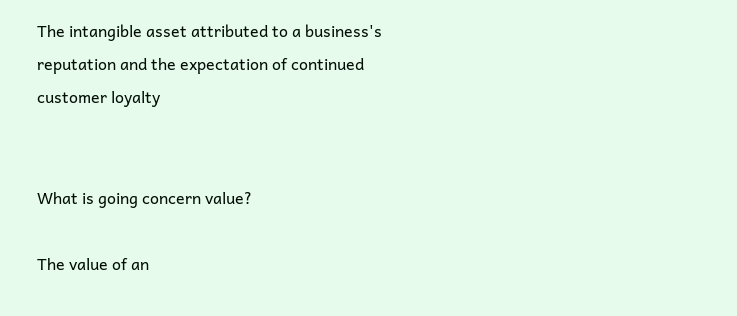The intangible asset attributed to a business's reputation and the expectation of continued customer loyalty


What is going concern value?

The value of an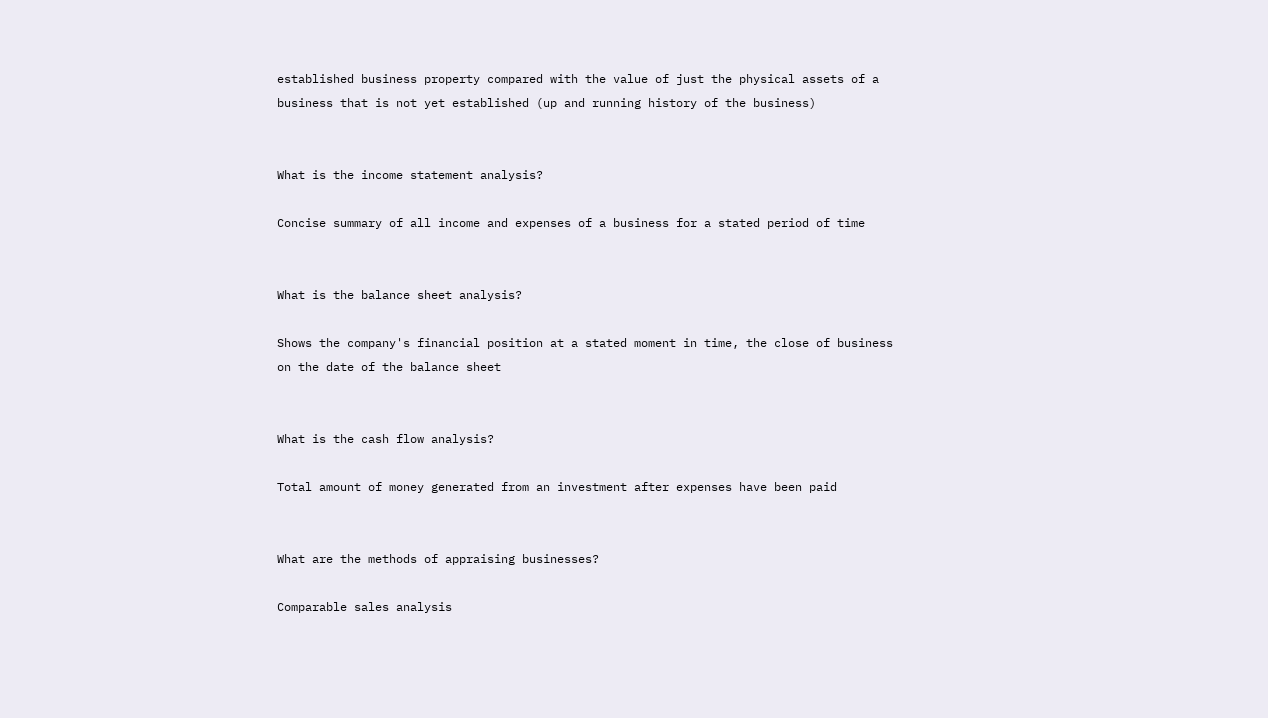established business property compared with the value of just the physical assets of a business that is not yet established (up and running history of the business)


What is the income statement analysis?

Concise summary of all income and expenses of a business for a stated period of time


What is the balance sheet analysis?

Shows the company's financial position at a stated moment in time, the close of business on the date of the balance sheet


What is the cash flow analysis?

Total amount of money generated from an investment after expenses have been paid


What are the methods of appraising businesses?

Comparable sales analysis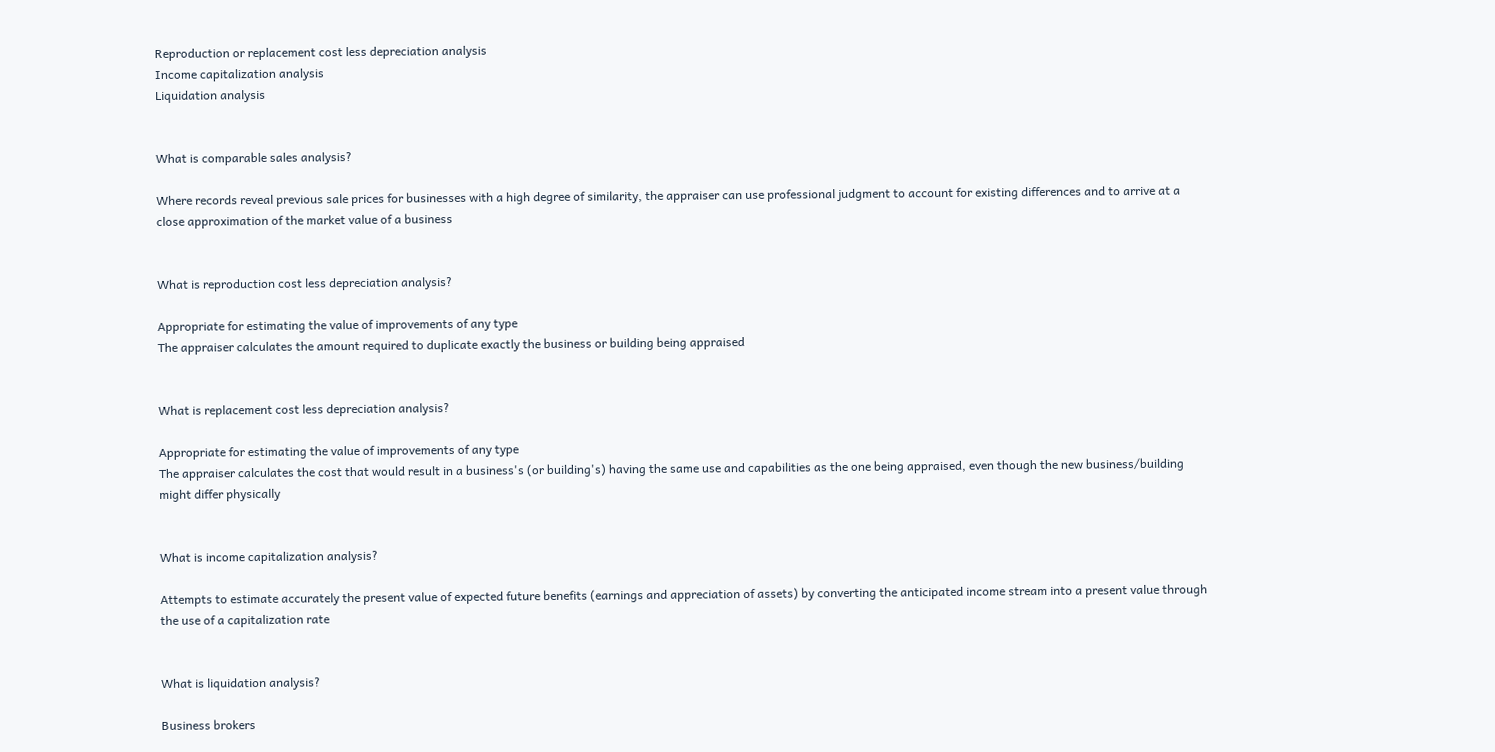Reproduction or replacement cost less depreciation analysis
Income capitalization analysis
Liquidation analysis


What is comparable sales analysis?

Where records reveal previous sale prices for businesses with a high degree of similarity, the appraiser can use professional judgment to account for existing differences and to arrive at a close approximation of the market value of a business


What is reproduction cost less depreciation analysis?

Appropriate for estimating the value of improvements of any type
The appraiser calculates the amount required to duplicate exactly the business or building being appraised


What is replacement cost less depreciation analysis?

Appropriate for estimating the value of improvements of any type
The appraiser calculates the cost that would result in a business's (or building's) having the same use and capabilities as the one being appraised, even though the new business/building might differ physically


What is income capitalization analysis?

Attempts to estimate accurately the present value of expected future benefits (earnings and appreciation of assets) by converting the anticipated income stream into a present value through the use of a capitalization rate


What is liquidation analysis?

Business brokers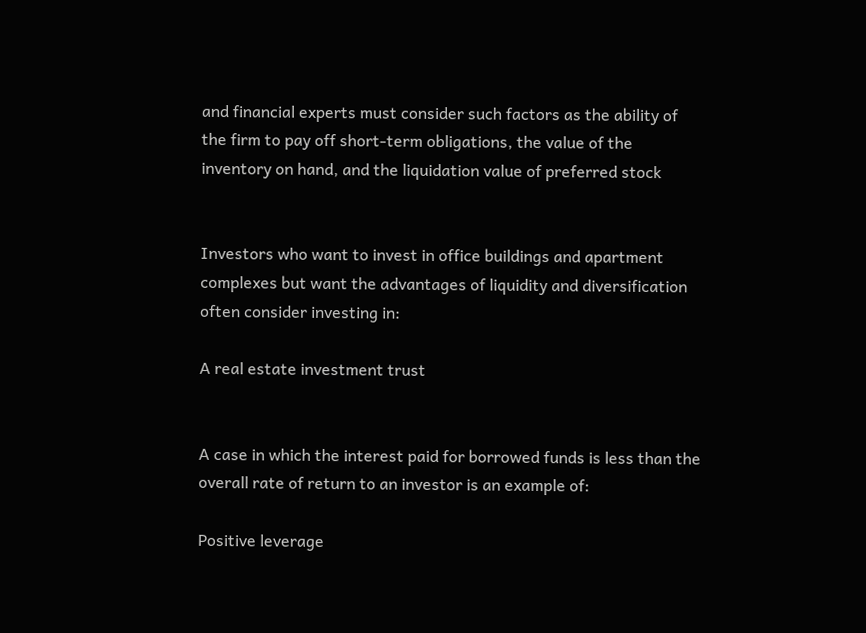and financial experts must consider such factors as the ability of the firm to pay off short-term obligations, the value of the inventory on hand, and the liquidation value of preferred stock


Investors who want to invest in office buildings and apartment complexes but want the advantages of liquidity and diversification often consider investing in:

A real estate investment trust


A case in which the interest paid for borrowed funds is less than the overall rate of return to an investor is an example of:

Positive leverage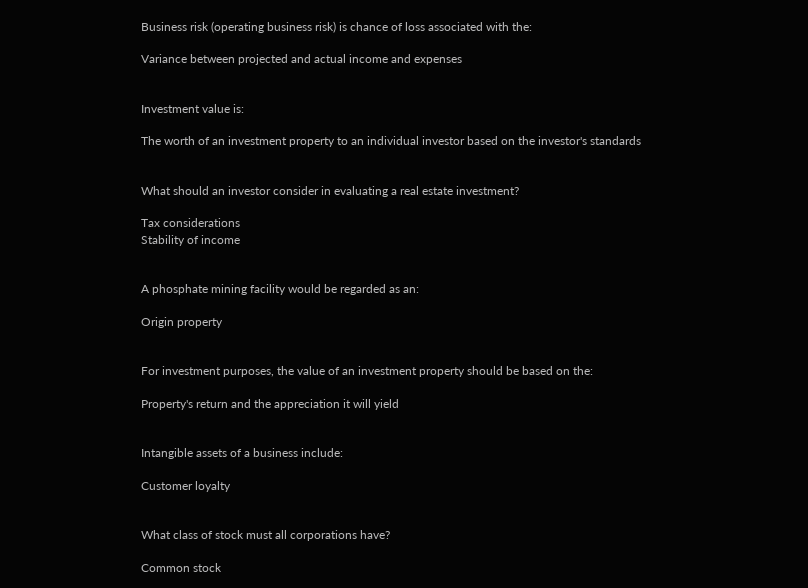Business risk (operating business risk) is chance of loss associated with the:

Variance between projected and actual income and expenses


Investment value is:

The worth of an investment property to an individual investor based on the investor's standards


What should an investor consider in evaluating a real estate investment?

Tax considerations
Stability of income


A phosphate mining facility would be regarded as an:

Origin property


For investment purposes, the value of an investment property should be based on the:

Property's return and the appreciation it will yield


Intangible assets of a business include:

Customer loyalty


What class of stock must all corporations have?

Common stock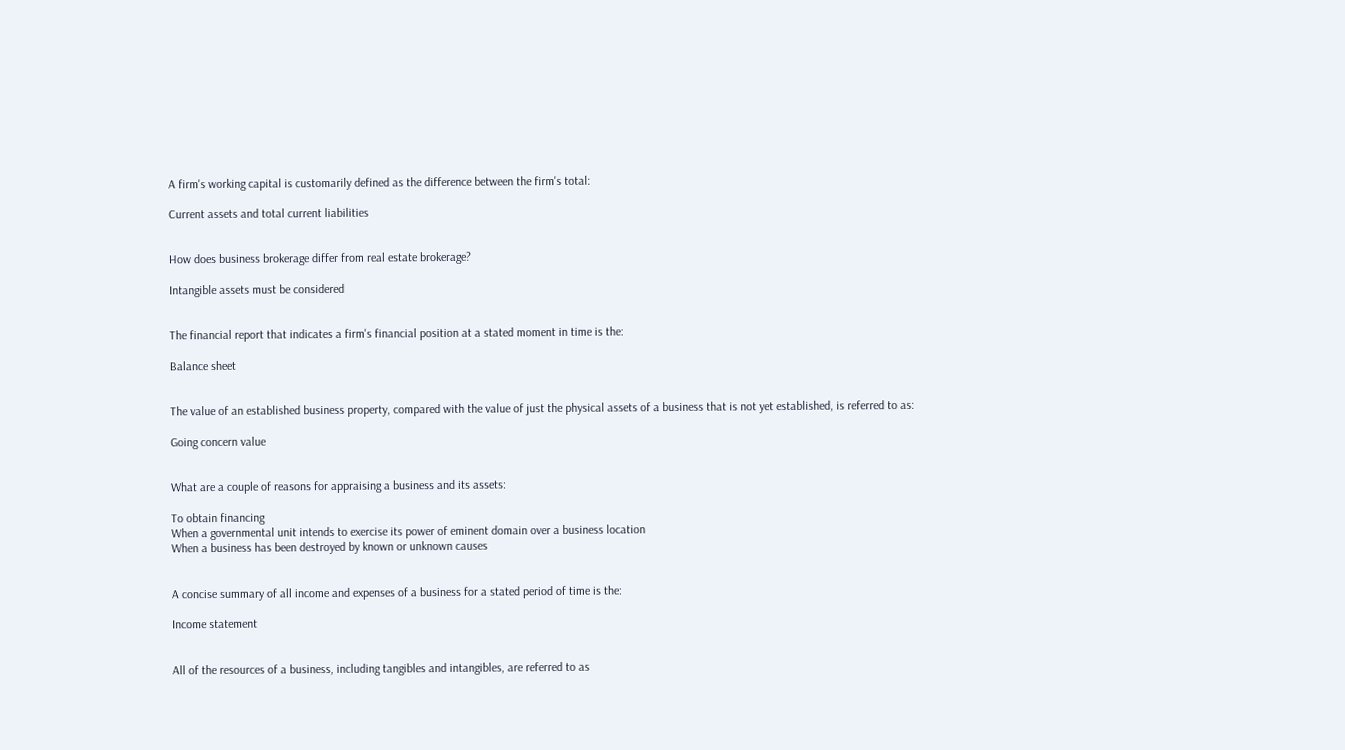A firm's working capital is customarily defined as the difference between the firm's total:

Current assets and total current liabilities


How does business brokerage differ from real estate brokerage?

Intangible assets must be considered


The financial report that indicates a firm's financial position at a stated moment in time is the:

Balance sheet


The value of an established business property, compared with the value of just the physical assets of a business that is not yet established, is referred to as:

Going concern value


What are a couple of reasons for appraising a business and its assets:

To obtain financing
When a governmental unit intends to exercise its power of eminent domain over a business location
When a business has been destroyed by known or unknown causes


A concise summary of all income and expenses of a business for a stated period of time is the:

Income statement


All of the resources of a business, including tangibles and intangibles, are referred to as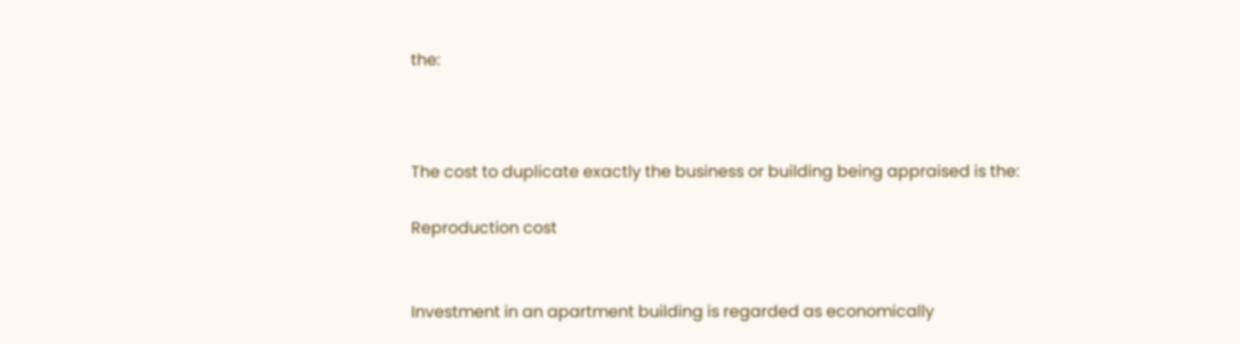the:



The cost to duplicate exactly the business or building being appraised is the:

Reproduction cost


Investment in an apartment building is regarded as economically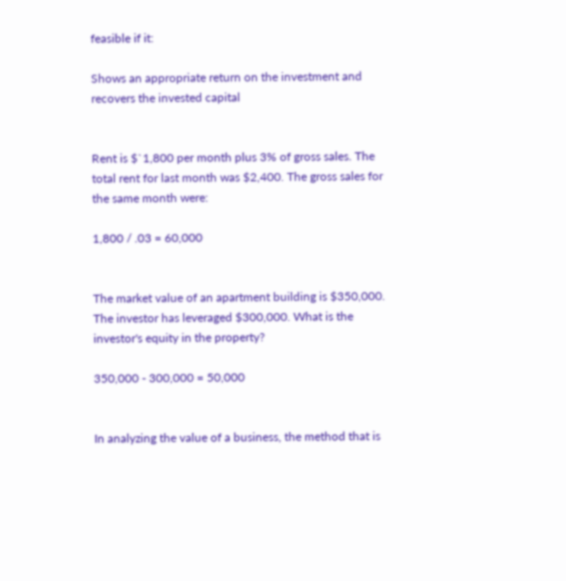feasible if it:

Shows an appropriate return on the investment and recovers the invested capital


Rent is $`1,800 per month plus 3% of gross sales. The total rent for last month was $2,400. The gross sales for the same month were:

1,800 / .03 = 60,000


The market value of an apartment building is $350,000. The investor has leveraged $300,000. What is the investor's equity in the property?

350,000 - 300,000 = 50,000


In analyzing the value of a business, the method that is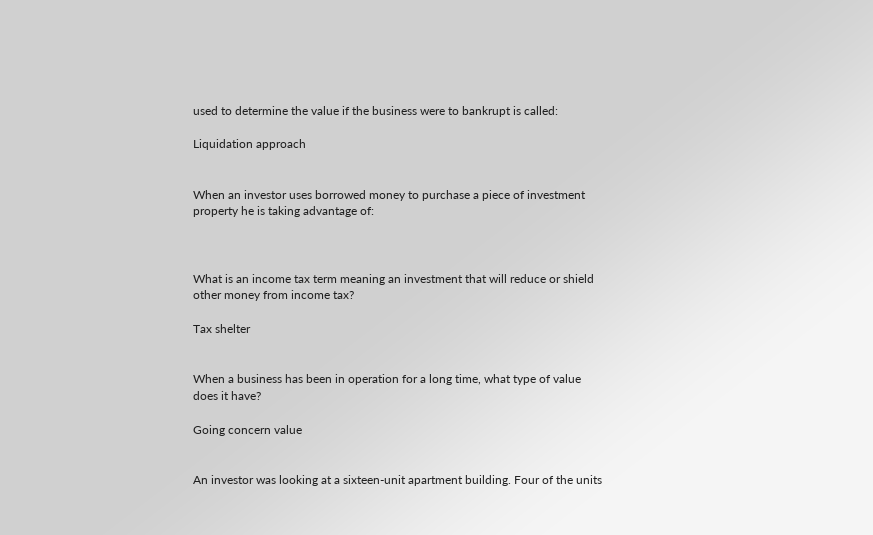used to determine the value if the business were to bankrupt is called:

Liquidation approach


When an investor uses borrowed money to purchase a piece of investment property he is taking advantage of:



What is an income tax term meaning an investment that will reduce or shield other money from income tax?

Tax shelter


When a business has been in operation for a long time, what type of value does it have?

Going concern value


An investor was looking at a sixteen-unit apartment building. Four of the units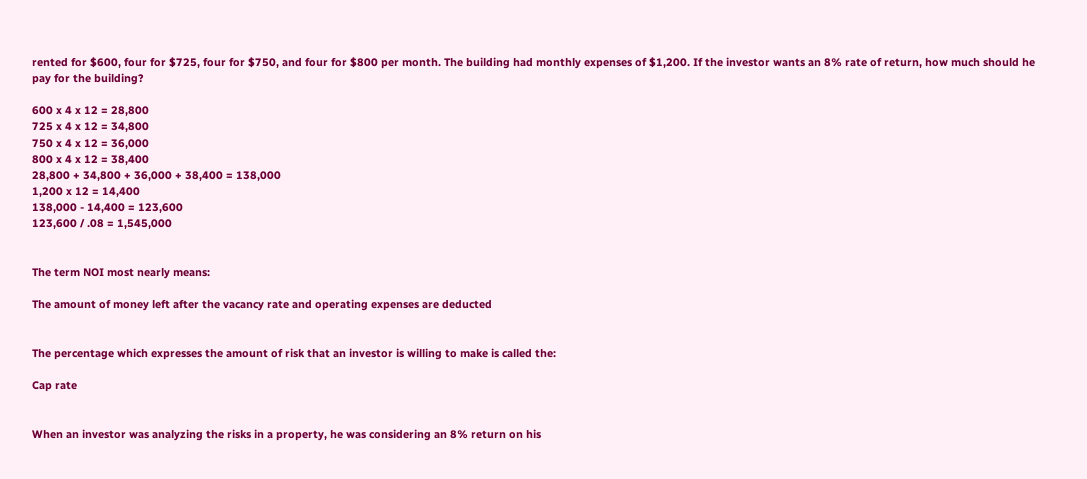rented for $600, four for $725, four for $750, and four for $800 per month. The building had monthly expenses of $1,200. If the investor wants an 8% rate of return, how much should he pay for the building?

600 x 4 x 12 = 28,800
725 x 4 x 12 = 34,800
750 x 4 x 12 = 36,000
800 x 4 x 12 = 38,400
28,800 + 34,800 + 36,000 + 38,400 = 138,000
1,200 x 12 = 14,400
138,000 - 14,400 = 123,600
123,600 / .08 = 1,545,000


The term NOI most nearly means:

The amount of money left after the vacancy rate and operating expenses are deducted


The percentage which expresses the amount of risk that an investor is willing to make is called the:

Cap rate


When an investor was analyzing the risks in a property, he was considering an 8% return on his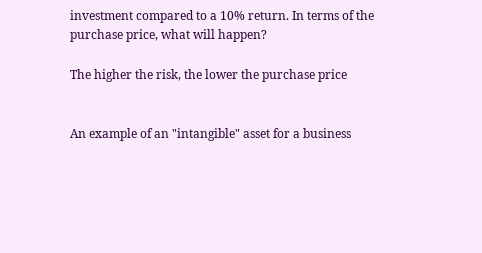investment compared to a 10% return. In terms of the purchase price, what will happen?

The higher the risk, the lower the purchase price


An example of an "intangible" asset for a business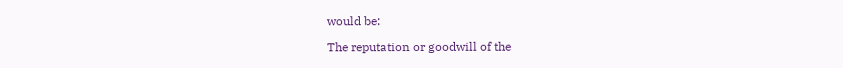would be:

The reputation or goodwill of the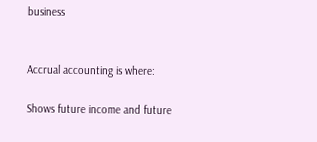business


Accrual accounting is where:

Shows future income and future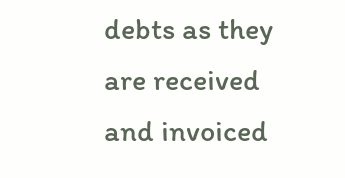debts as they are received and invoiced